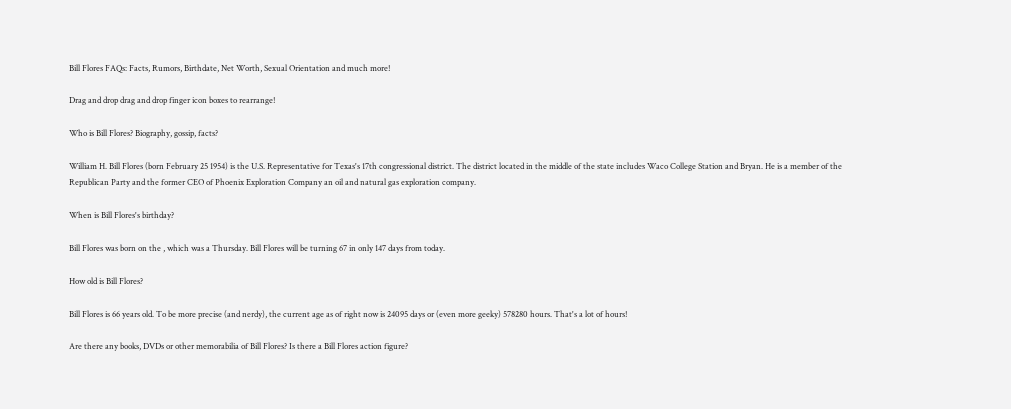Bill Flores FAQs: Facts, Rumors, Birthdate, Net Worth, Sexual Orientation and much more!

Drag and drop drag and drop finger icon boxes to rearrange!

Who is Bill Flores? Biography, gossip, facts?

William H. Bill Flores (born February 25 1954) is the U.S. Representative for Texas's 17th congressional district. The district located in the middle of the state includes Waco College Station and Bryan. He is a member of the Republican Party and the former CEO of Phoenix Exploration Company an oil and natural gas exploration company.

When is Bill Flores's birthday?

Bill Flores was born on the , which was a Thursday. Bill Flores will be turning 67 in only 147 days from today.

How old is Bill Flores?

Bill Flores is 66 years old. To be more precise (and nerdy), the current age as of right now is 24095 days or (even more geeky) 578280 hours. That's a lot of hours!

Are there any books, DVDs or other memorabilia of Bill Flores? Is there a Bill Flores action figure?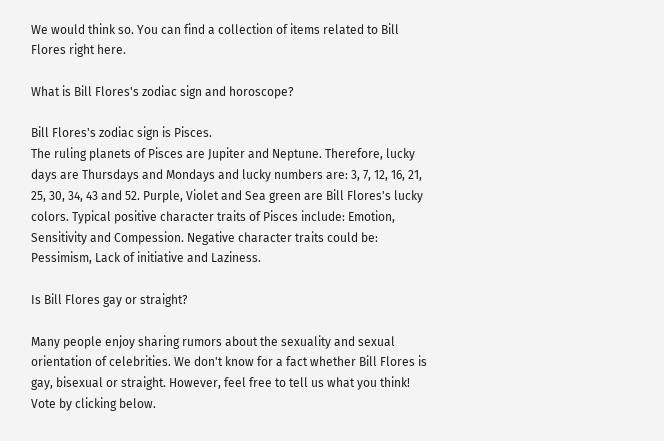We would think so. You can find a collection of items related to Bill Flores right here.

What is Bill Flores's zodiac sign and horoscope?

Bill Flores's zodiac sign is Pisces.
The ruling planets of Pisces are Jupiter and Neptune. Therefore, lucky days are Thursdays and Mondays and lucky numbers are: 3, 7, 12, 16, 21, 25, 30, 34, 43 and 52. Purple, Violet and Sea green are Bill Flores's lucky colors. Typical positive character traits of Pisces include: Emotion, Sensitivity and Compession. Negative character traits could be: Pessimism, Lack of initiative and Laziness.

Is Bill Flores gay or straight?

Many people enjoy sharing rumors about the sexuality and sexual orientation of celebrities. We don't know for a fact whether Bill Flores is gay, bisexual or straight. However, feel free to tell us what you think! Vote by clicking below.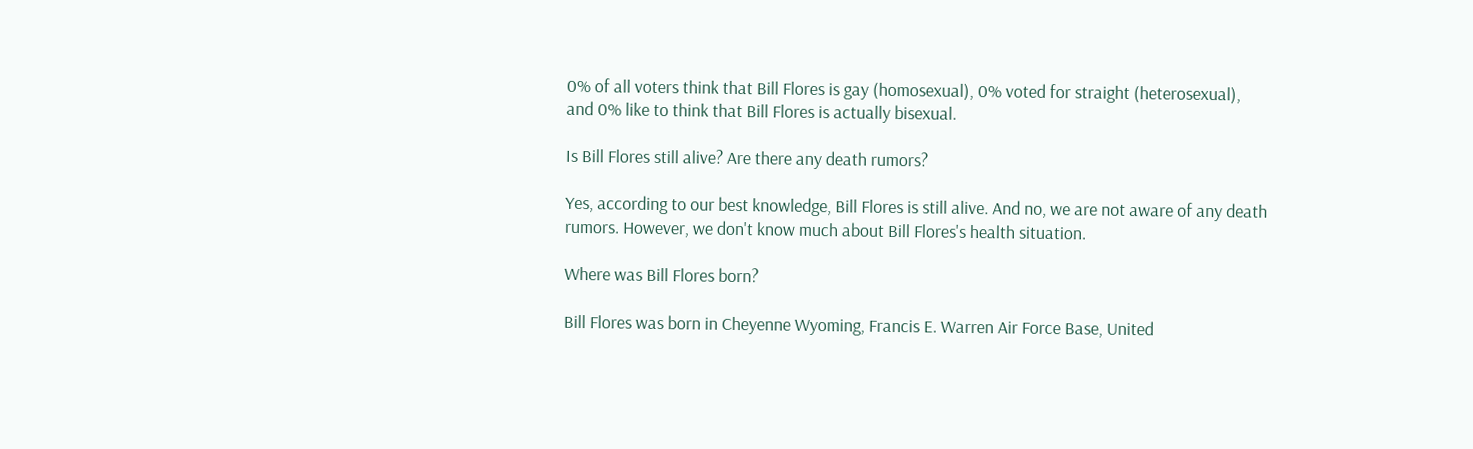0% of all voters think that Bill Flores is gay (homosexual), 0% voted for straight (heterosexual), and 0% like to think that Bill Flores is actually bisexual.

Is Bill Flores still alive? Are there any death rumors?

Yes, according to our best knowledge, Bill Flores is still alive. And no, we are not aware of any death rumors. However, we don't know much about Bill Flores's health situation.

Where was Bill Flores born?

Bill Flores was born in Cheyenne Wyoming, Francis E. Warren Air Force Base, United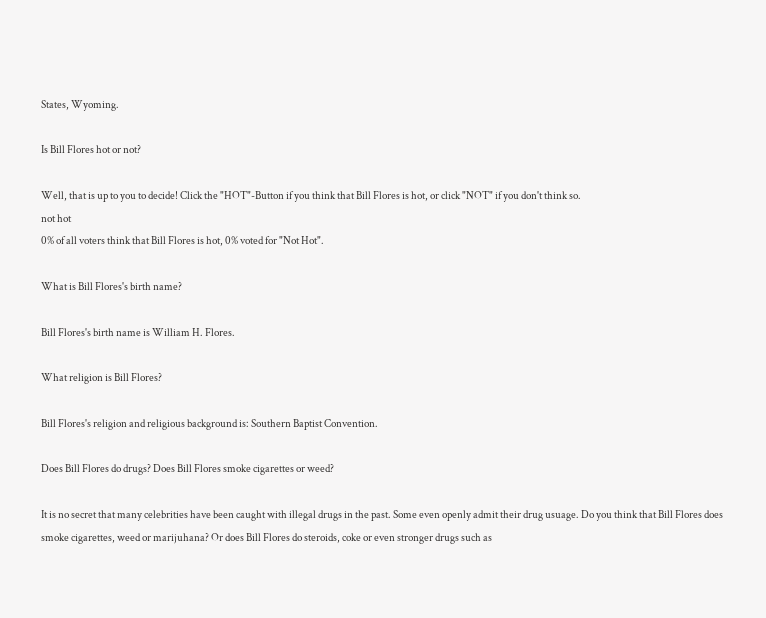States, Wyoming.

Is Bill Flores hot or not?

Well, that is up to you to decide! Click the "HOT"-Button if you think that Bill Flores is hot, or click "NOT" if you don't think so.
not hot
0% of all voters think that Bill Flores is hot, 0% voted for "Not Hot".

What is Bill Flores's birth name?

Bill Flores's birth name is William H. Flores.

What religion is Bill Flores?

Bill Flores's religion and religious background is: Southern Baptist Convention.

Does Bill Flores do drugs? Does Bill Flores smoke cigarettes or weed?

It is no secret that many celebrities have been caught with illegal drugs in the past. Some even openly admit their drug usuage. Do you think that Bill Flores does smoke cigarettes, weed or marijuhana? Or does Bill Flores do steroids, coke or even stronger drugs such as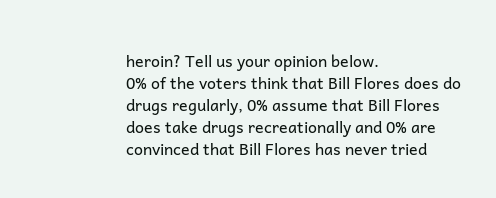heroin? Tell us your opinion below.
0% of the voters think that Bill Flores does do drugs regularly, 0% assume that Bill Flores does take drugs recreationally and 0% are convinced that Bill Flores has never tried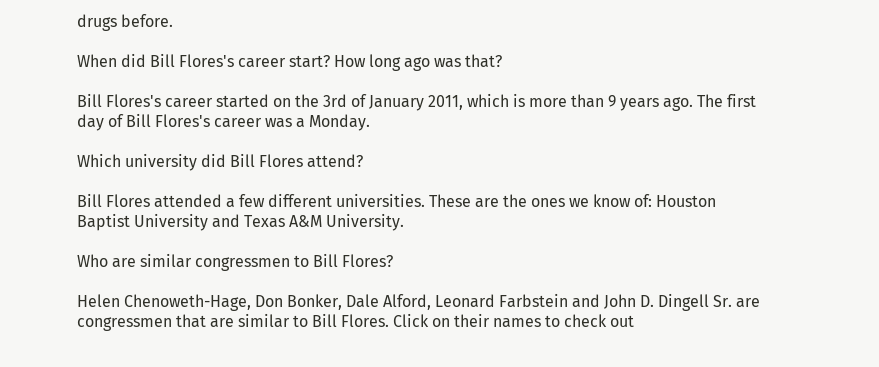drugs before.

When did Bill Flores's career start? How long ago was that?

Bill Flores's career started on the 3rd of January 2011, which is more than 9 years ago. The first day of Bill Flores's career was a Monday.

Which university did Bill Flores attend?

Bill Flores attended a few different universities. These are the ones we know of: Houston Baptist University and Texas A&M University.

Who are similar congressmen to Bill Flores?

Helen Chenoweth-Hage, Don Bonker, Dale Alford, Leonard Farbstein and John D. Dingell Sr. are congressmen that are similar to Bill Flores. Click on their names to check out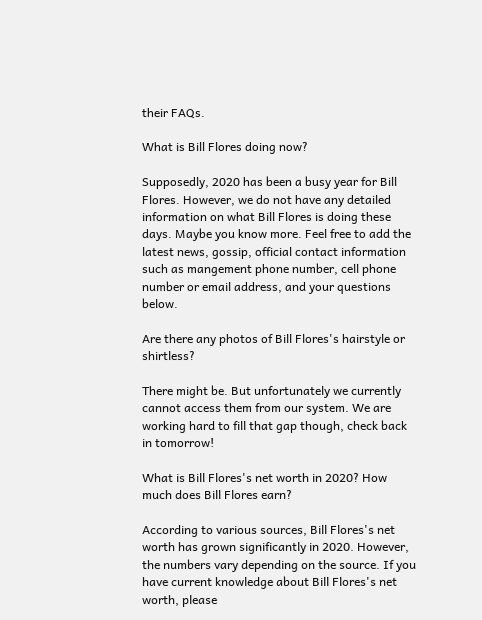their FAQs.

What is Bill Flores doing now?

Supposedly, 2020 has been a busy year for Bill Flores. However, we do not have any detailed information on what Bill Flores is doing these days. Maybe you know more. Feel free to add the latest news, gossip, official contact information such as mangement phone number, cell phone number or email address, and your questions below.

Are there any photos of Bill Flores's hairstyle or shirtless?

There might be. But unfortunately we currently cannot access them from our system. We are working hard to fill that gap though, check back in tomorrow!

What is Bill Flores's net worth in 2020? How much does Bill Flores earn?

According to various sources, Bill Flores's net worth has grown significantly in 2020. However, the numbers vary depending on the source. If you have current knowledge about Bill Flores's net worth, please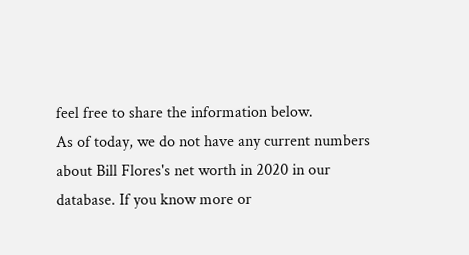feel free to share the information below.
As of today, we do not have any current numbers about Bill Flores's net worth in 2020 in our database. If you know more or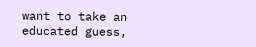want to take an educated guess,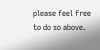please feel free to do so above.